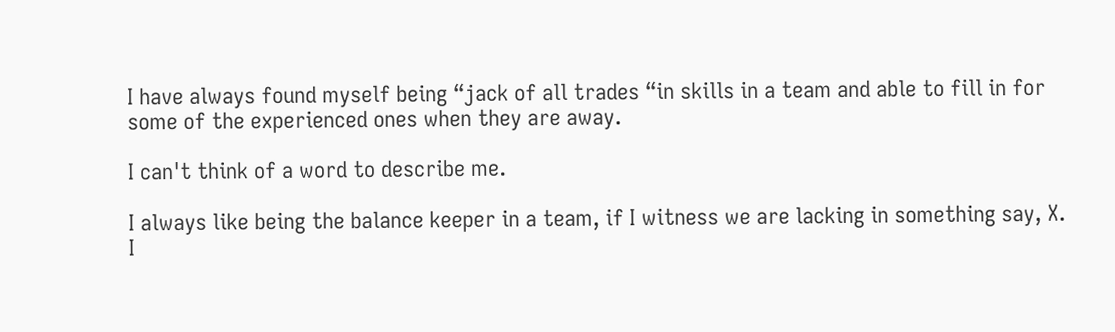I have always found myself being “jack of all trades “in skills in a team and able to fill in for some of the experienced ones when they are away.

I can't think of a word to describe me.

I always like being the balance keeper in a team, if I witness we are lacking in something say, X. I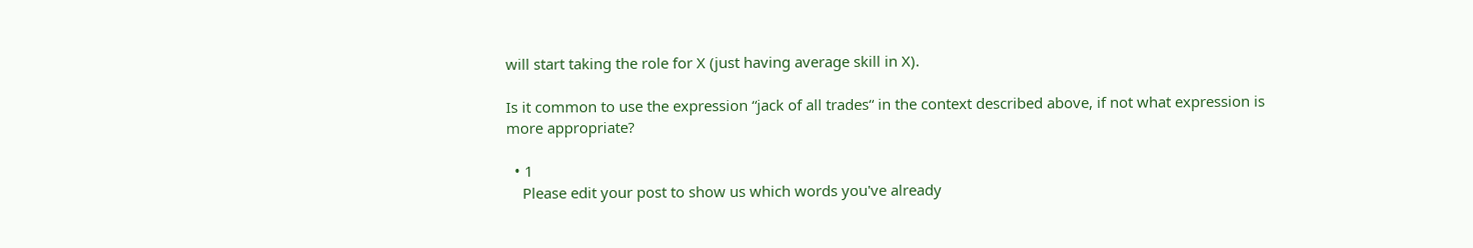will start taking the role for X (just having average skill in X).

Is it common to use the expression “jack of all trades“ in the context described above, if not what expression is more appropriate?

  • 1
    Please edit your post to show us which words you've already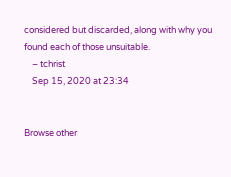considered but discarded, along with why you found each of those unsuitable.
    – tchrist
    Sep 15, 2020 at 23:34


Browse other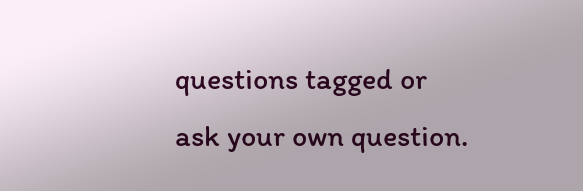questions tagged or ask your own question.